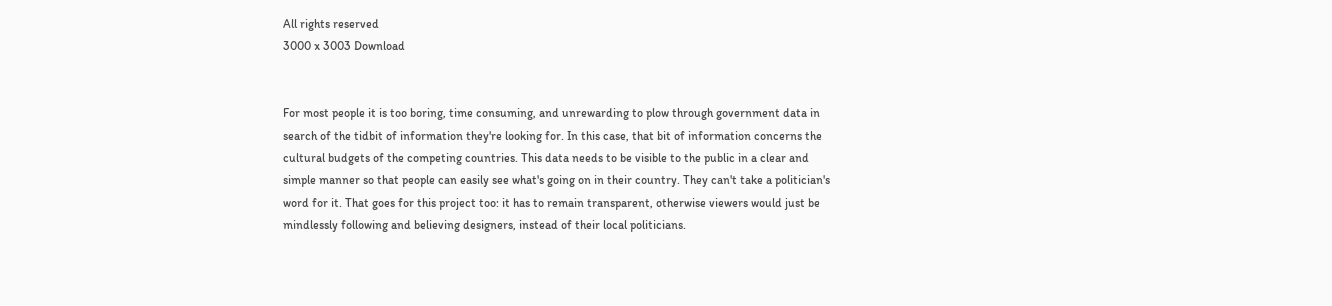All rights reserved
3000 x 3003 Download


For most people it is too boring, time consuming, and unrewarding to plow through government data in search of the tidbit of information they're looking for. In this case, that bit of information concerns the cultural budgets of the competing countries. This data needs to be visible to the public in a clear and simple manner so that people can easily see what's going on in their country. They can't take a politician's word for it. That goes for this project too: it has to remain transparent, otherwise viewers would just be mindlessly following and believing designers, instead of their local politicians.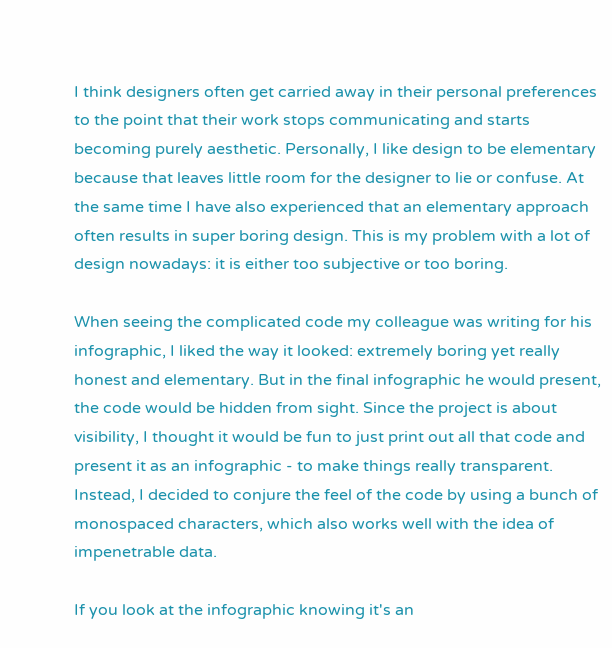I think designers often get carried away in their personal preferences to the point that their work stops communicating and starts becoming purely aesthetic. Personally, I like design to be elementary because that leaves little room for the designer to lie or confuse. At the same time I have also experienced that an elementary approach often results in super boring design. This is my problem with a lot of design nowadays: it is either too subjective or too boring.

When seeing the complicated code my colleague was writing for his infographic, I liked the way it looked: extremely boring yet really honest and elementary. But in the final infographic he would present, the code would be hidden from sight. Since the project is about visibility, I thought it would be fun to just print out all that code and present it as an infographic - to make things really transparent. Instead, I decided to conjure the feel of the code by using a bunch of monospaced characters, which also works well with the idea of impenetrable data.

If you look at the infographic knowing it's an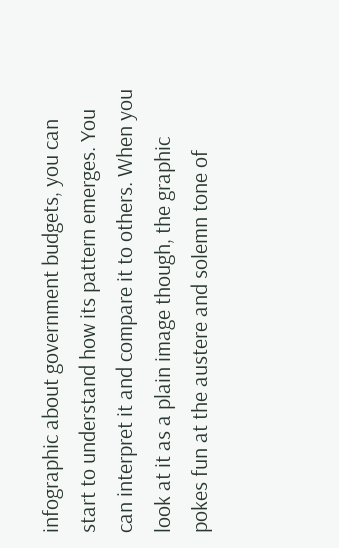infographic about government budgets, you can start to understand how its pattern emerges. You can interpret it and compare it to others. When you look at it as a plain image though, the graphic pokes fun at the austere and solemn tone of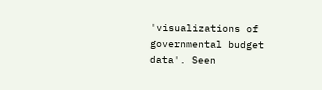'visualizations of governmental budget data'. Seen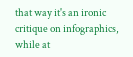that way it's an ironic critique on infographics, while at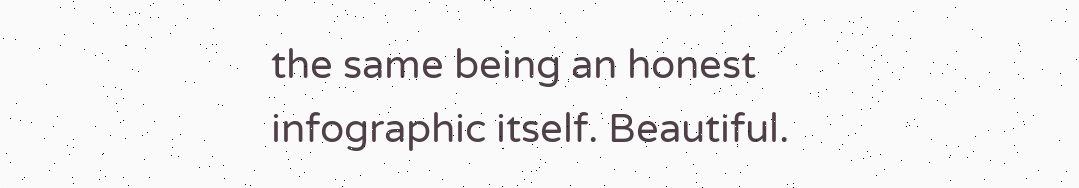the same being an honest infographic itself. Beautiful.